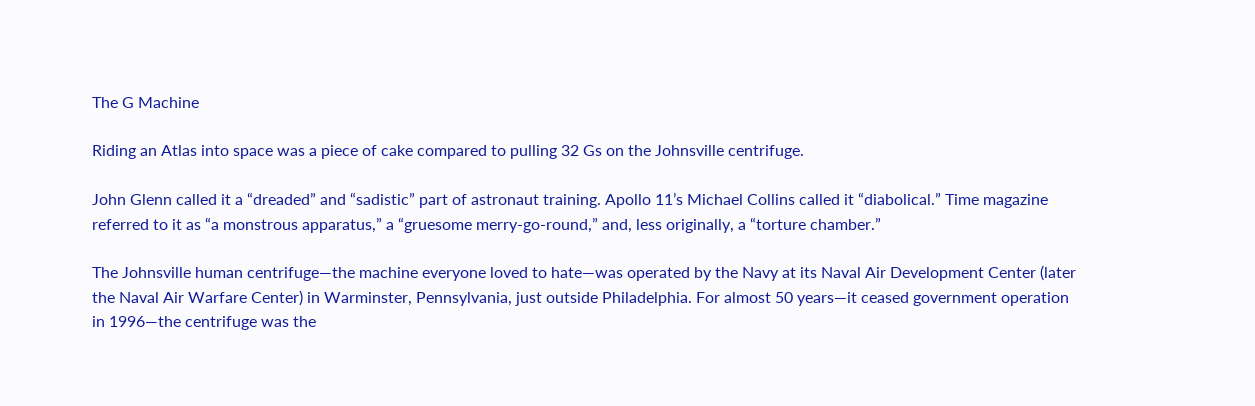The G Machine

Riding an Atlas into space was a piece of cake compared to pulling 32 Gs on the Johnsville centrifuge.

John Glenn called it a “dreaded” and “sadistic” part of astronaut training. Apollo 11’s Michael Collins called it “diabolical.” Time magazine referred to it as “a monstrous apparatus,” a “gruesome merry-go-round,” and, less originally, a “torture chamber.”

The Johnsville human centrifuge—the machine everyone loved to hate—was operated by the Navy at its Naval Air Development Center (later the Naval Air Warfare Center) in Warminster, Pennsylvania, just outside Philadelphia. For almost 50 years—it ceased government operation in 1996—the centrifuge was the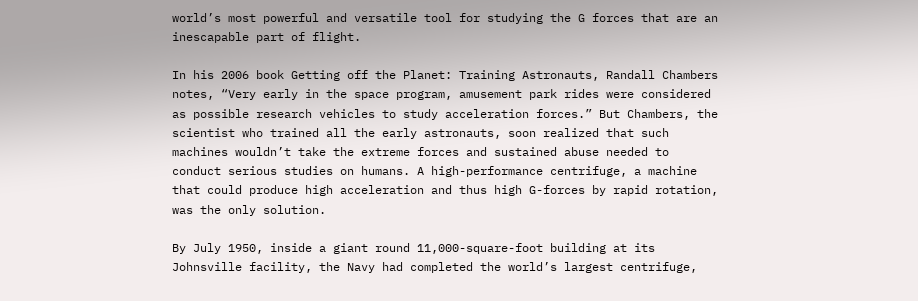world’s most powerful and versatile tool for studying the G forces that are an inescapable part of flight.

In his 2006 book Getting off the Planet: Training Astronauts, Randall Chambers notes, “Very early in the space program, amusement park rides were considered as possible research vehicles to study acceleration forces.” But Chambers, the scientist who trained all the early astronauts, soon realized that such machines wouldn’t take the extreme forces and sustained abuse needed to conduct serious studies on humans. A high-performance centrifuge, a machine that could produce high acceleration and thus high G-forces by rapid rotation, was the only solution.

By July 1950, inside a giant round 11,000-square-foot building at its Johnsville facility, the Navy had completed the world’s largest centrifuge,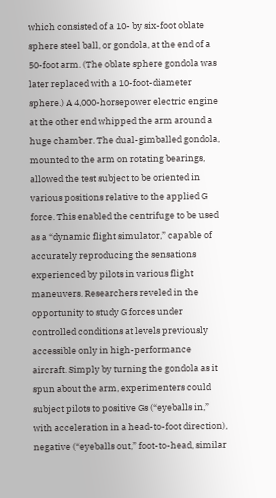which consisted of a 10- by six-foot oblate sphere steel ball, or gondola, at the end of a 50-foot arm. (The oblate sphere gondola was later replaced with a 10-foot-diameter sphere.) A 4,000-horsepower electric engine at the other end whipped the arm around a huge chamber. The dual-gimballed gondola, mounted to the arm on rotating bearings, allowed the test subject to be oriented in various positions relative to the applied G force. This enabled the centrifuge to be used as a “dynamic flight simulator,” capable of accurately reproducing the sensations experienced by pilots in various flight maneuvers. Researchers reveled in the opportunity to study G forces under controlled conditions at levels previously accessible only in high-performance aircraft. Simply by turning the gondola as it spun about the arm, experimenters could subject pilots to positive Gs (“eyeballs in,” with acceleration in a head-to-foot direction), negative (“eyeballs out,” foot-to-head, similar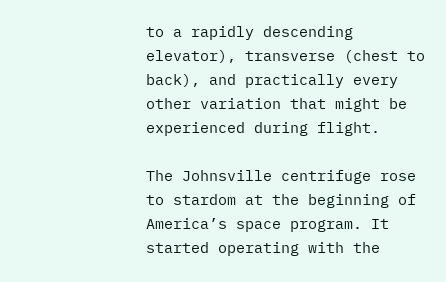to a rapidly descending elevator), transverse (chest to back), and practically every other variation that might be experienced during flight.

The Johnsville centrifuge rose to stardom at the beginning of America’s space program. It started operating with the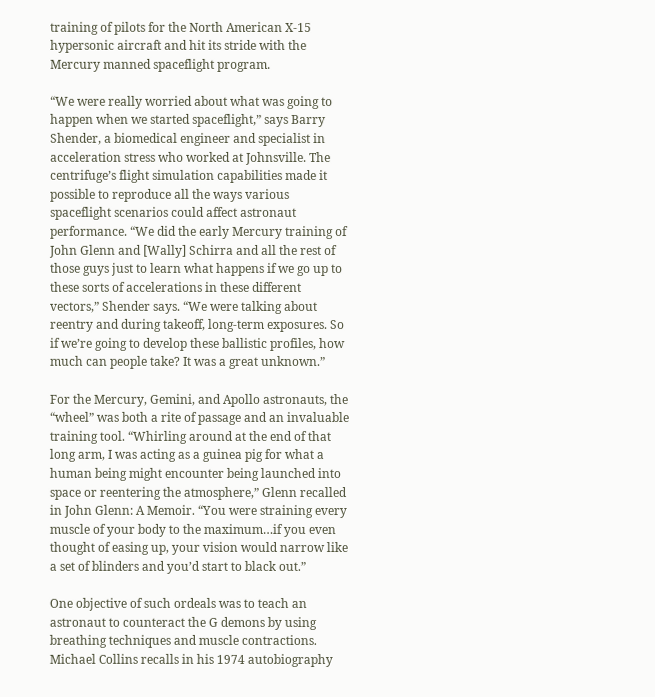training of pilots for the North American X-15 hypersonic aircraft and hit its stride with the Mercury manned spaceflight program.

“We were really worried about what was going to happen when we started spaceflight,” says Barry Shender, a biomedical engineer and specialist in acceleration stress who worked at Johnsville. The centrifuge’s flight simulation capabilities made it possible to reproduce all the ways various spaceflight scenarios could affect astronaut performance. “We did the early Mercury training of John Glenn and [Wally] Schirra and all the rest of those guys just to learn what happens if we go up to these sorts of accelerations in these different vectors,” Shender says. “We were talking about reentry and during takeoff, long-term exposures. So if we’re going to develop these ballistic profiles, how much can people take? It was a great unknown.”

For the Mercury, Gemini, and Apollo astronauts, the “wheel” was both a rite of passage and an invaluable training tool. “Whirling around at the end of that long arm, I was acting as a guinea pig for what a human being might encounter being launched into space or reentering the atmosphere,” Glenn recalled in John Glenn: A Memoir. “You were straining every muscle of your body to the maximum…if you even thought of easing up, your vision would narrow like a set of blinders and you’d start to black out.”

One objective of such ordeals was to teach an astronaut to counteract the G demons by using breathing techniques and muscle contractions. Michael Collins recalls in his 1974 autobiography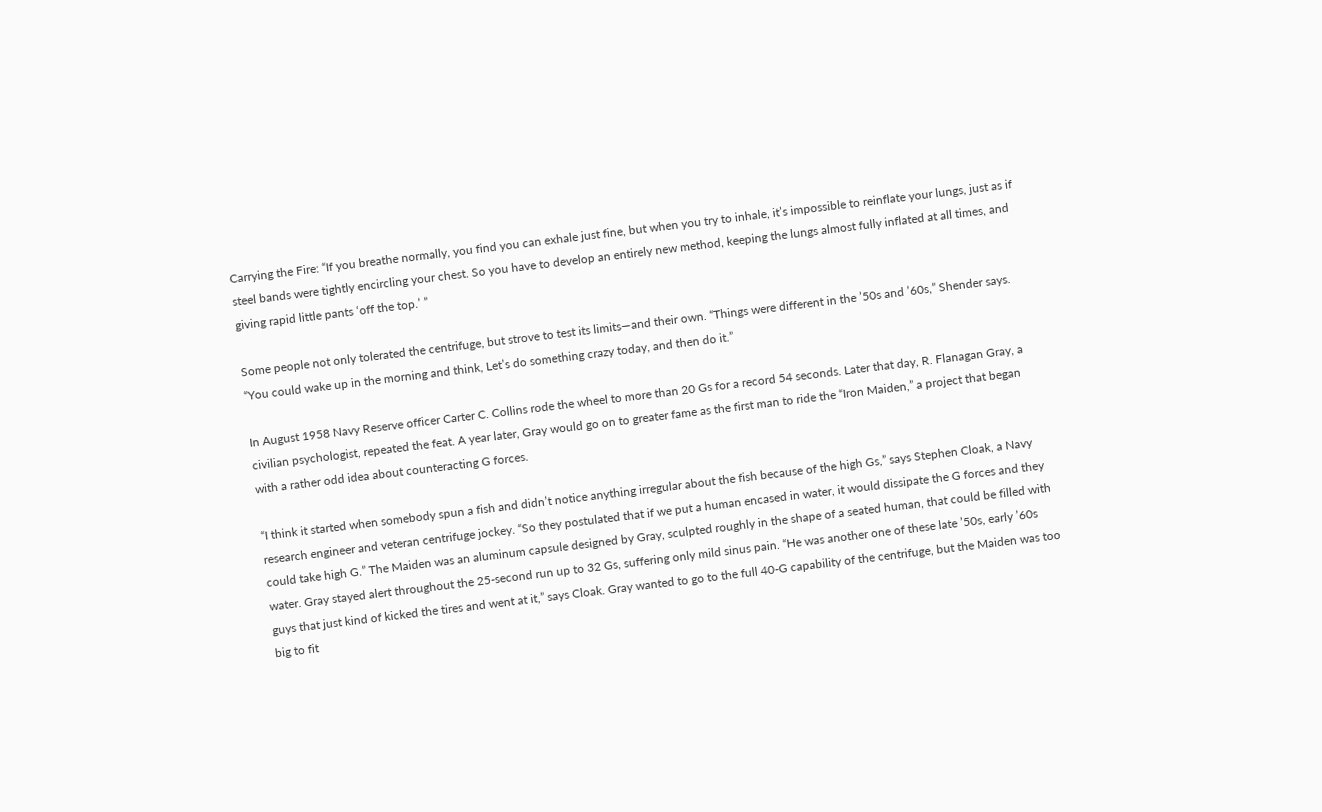Carrying the Fire: “If you breathe normally, you find you can exhale just fine, but when you try to inhale, it’s impossible to reinflate your lungs, just as if steel bands were tightly encircling your chest. So you have to develop an entirely new method, keeping the lungs almost fully inflated at all times, and giving rapid little pants ‘off the top.’ ”

Some people not only tolerated the centrifuge, but strove to test its limits—and their own. “Things were different in the ’50s and ’60s,” Shender says. “You could wake up in the morning and think, Let’s do something crazy today, and then do it.”

In August 1958 Navy Reserve officer Carter C. Collins rode the wheel to more than 20 Gs for a record 54 seconds. Later that day, R. Flanagan Gray, a civilian psychologist, repeated the feat. A year later, Gray would go on to greater fame as the first man to ride the “Iron Maiden,” a project that began with a rather odd idea about counteracting G forces.

“I think it started when somebody spun a fish and didn’t notice anything irregular about the fish because of the high Gs,” says Stephen Cloak, a Navy research engineer and veteran centrifuge jockey. “So they postulated that if we put a human encased in water, it would dissipate the G forces and they could take high G.” The Maiden was an aluminum capsule designed by Gray, sculpted roughly in the shape of a seated human, that could be filled with water. Gray stayed alert throughout the 25-second run up to 32 Gs, suffering only mild sinus pain. “He was another one of these late ’50s, early ’60s guys that just kind of kicked the tires and went at it,” says Cloak. Gray wanted to go to the full 40-G capability of the centrifuge, but the Maiden was too big to fit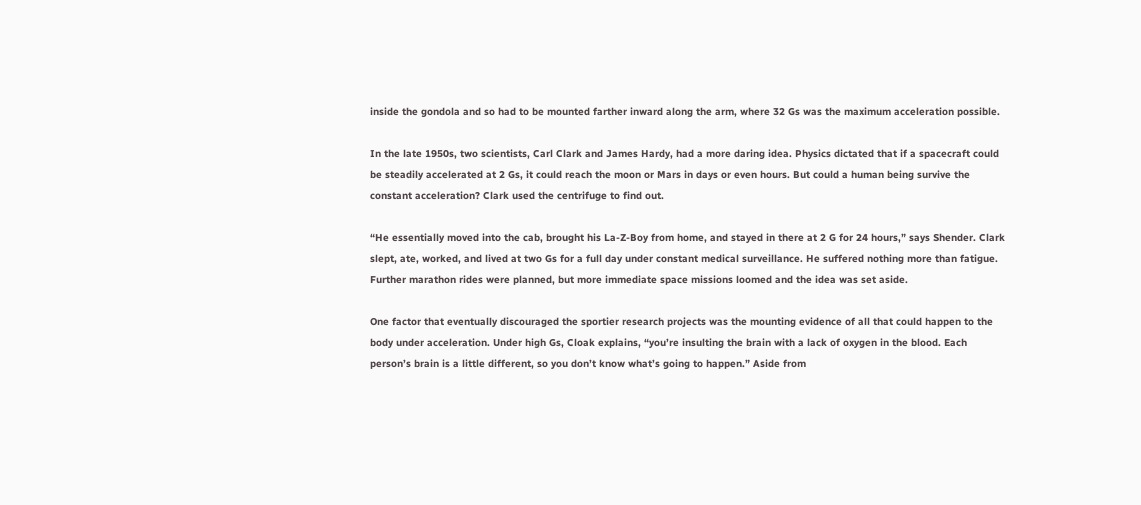inside the gondola and so had to be mounted farther inward along the arm, where 32 Gs was the maximum acceleration possible.

In the late 1950s, two scientists, Carl Clark and James Hardy, had a more daring idea. Physics dictated that if a spacecraft could be steadily accelerated at 2 Gs, it could reach the moon or Mars in days or even hours. But could a human being survive the constant acceleration? Clark used the centrifuge to find out.

“He essentially moved into the cab, brought his La-Z-Boy from home, and stayed in there at 2 G for 24 hours,” says Shender. Clark slept, ate, worked, and lived at two Gs for a full day under constant medical surveillance. He suffered nothing more than fatigue. Further marathon rides were planned, but more immediate space missions loomed and the idea was set aside.

One factor that eventually discouraged the sportier research projects was the mounting evidence of all that could happen to the body under acceleration. Under high Gs, Cloak explains, “you’re insulting the brain with a lack of oxygen in the blood. Each person’s brain is a little different, so you don’t know what’s going to happen.” Aside from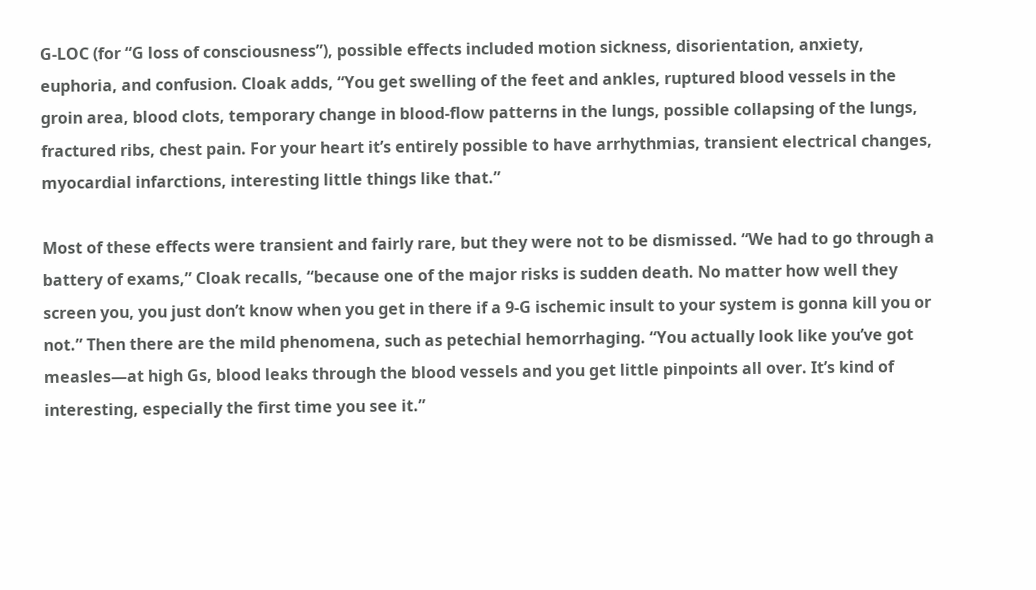G-LOC (for “G loss of consciousness”), possible effects included motion sickness, disorientation, anxiety, euphoria, and confusion. Cloak adds, “You get swelling of the feet and ankles, ruptured blood vessels in the groin area, blood clots, temporary change in blood-flow patterns in the lungs, possible collapsing of the lungs, fractured ribs, chest pain. For your heart it’s entirely possible to have arrhythmias, transient electrical changes, myocardial infarctions, interesting little things like that.”

Most of these effects were transient and fairly rare, but they were not to be dismissed. “We had to go through a battery of exams,” Cloak recalls, “because one of the major risks is sudden death. No matter how well they screen you, you just don’t know when you get in there if a 9-G ischemic insult to your system is gonna kill you or not.” Then there are the mild phenomena, such as petechial hemorrhaging. “You actually look like you’ve got measles—at high Gs, blood leaks through the blood vessels and you get little pinpoints all over. It’s kind of interesting, especially the first time you see it.”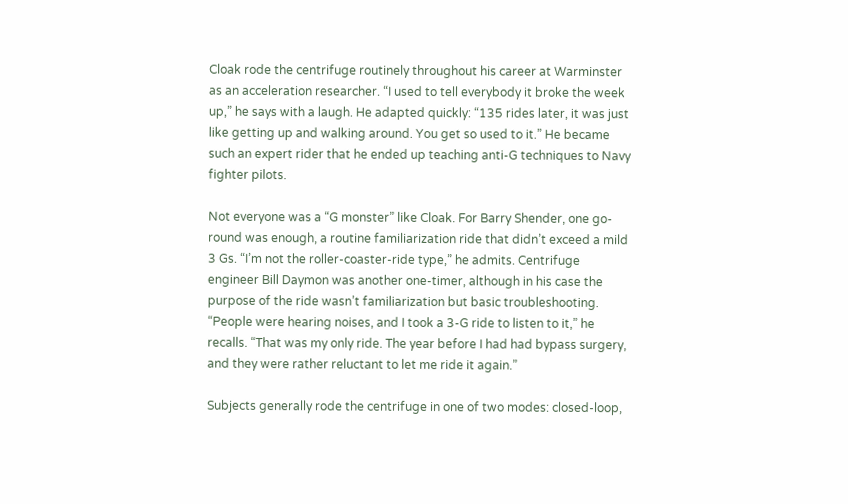Cloak rode the centrifuge routinely throughout his career at Warminster as an acceleration researcher. “I used to tell everybody it broke the week up,” he says with a laugh. He adapted quickly: “135 rides later, it was just like getting up and walking around. You get so used to it.” He became such an expert rider that he ended up teaching anti-G techniques to Navy fighter pilots.

Not everyone was a “G monster” like Cloak. For Barry Shender, one go-round was enough, a routine familiarization ride that didn’t exceed a mild 3 Gs. “I’m not the roller-coaster-ride type,” he admits. Centrifuge engineer Bill Daymon was another one-timer, although in his case the purpose of the ride wasn’t familiarization but basic troubleshooting. “People were hearing noises, and I took a 3-G ride to listen to it,” he recalls. “That was my only ride. The year before I had had bypass surgery, and they were rather reluctant to let me ride it again.”

Subjects generally rode the centrifuge in one of two modes: closed-loop,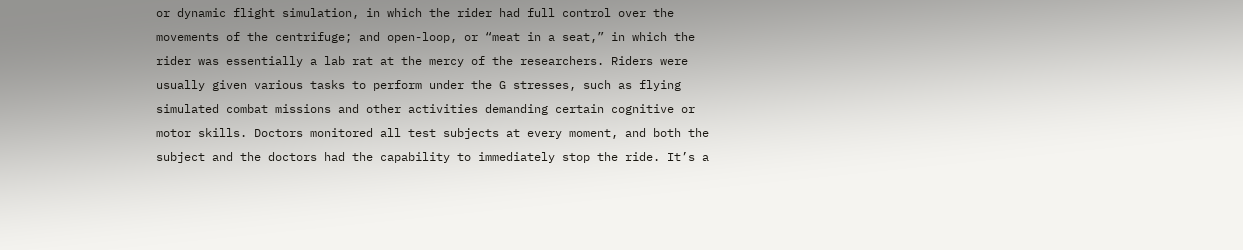or dynamic flight simulation, in which the rider had full control over the movements of the centrifuge; and open-loop, or “meat in a seat,” in which the rider was essentially a lab rat at the mercy of the researchers. Riders were usually given various tasks to perform under the G stresses, such as flying simulated combat missions and other activities demanding certain cognitive or motor skills. Doctors monitored all test subjects at every moment, and both the subject and the doctors had the capability to immediately stop the ride. It’s a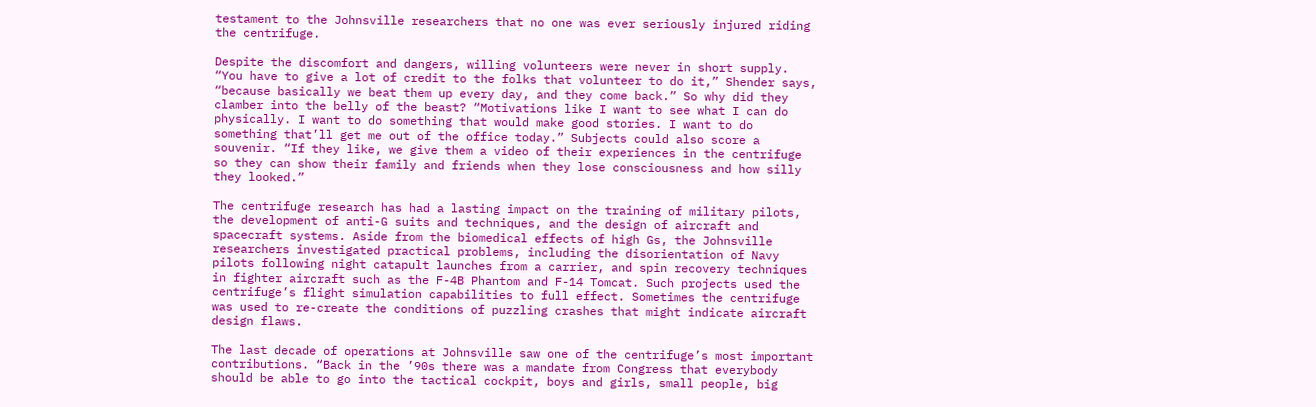testament to the Johnsville researchers that no one was ever seriously injured riding the centrifuge.

Despite the discomfort and dangers, willing volunteers were never in short supply. “You have to give a lot of credit to the folks that volunteer to do it,” Shender says, “because basically we beat them up every day, and they come back.” So why did they clamber into the belly of the beast? “Motivations like I want to see what I can do physically. I want to do something that would make good stories. I want to do something that’ll get me out of the office today.” Subjects could also score a souvenir. “If they like, we give them a video of their experiences in the centrifuge so they can show their family and friends when they lose consciousness and how silly they looked.”

The centrifuge research has had a lasting impact on the training of military pilots, the development of anti-G suits and techniques, and the design of aircraft and spacecraft systems. Aside from the biomedical effects of high Gs, the Johnsville researchers investigated practical problems, including the disorientation of Navy pilots following night catapult launches from a carrier, and spin recovery techniques in fighter aircraft such as the F-4B Phantom and F-14 Tomcat. Such projects used the centrifuge’s flight simulation capabilities to full effect. Sometimes the centrifuge was used to re-create the conditions of puzzling crashes that might indicate aircraft design flaws.

The last decade of operations at Johnsville saw one of the centrifuge’s most important contributions. “Back in the ’90s there was a mandate from Congress that everybody should be able to go into the tactical cockpit, boys and girls, small people, big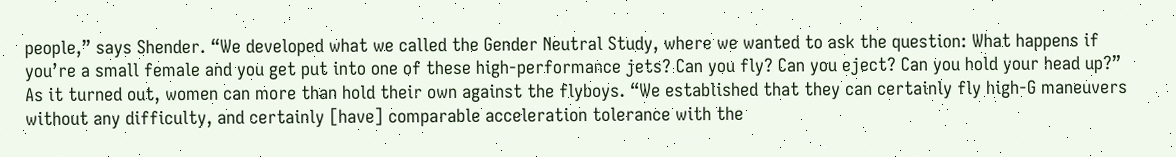people,” says Shender. “We developed what we called the Gender Neutral Study, where we wanted to ask the question: What happens if you’re a small female and you get put into one of these high-performance jets? Can you fly? Can you eject? Can you hold your head up?” As it turned out, women can more than hold their own against the flyboys. “We established that they can certainly fly high-G maneuvers without any difficulty, and certainly [have] comparable acceleration tolerance with the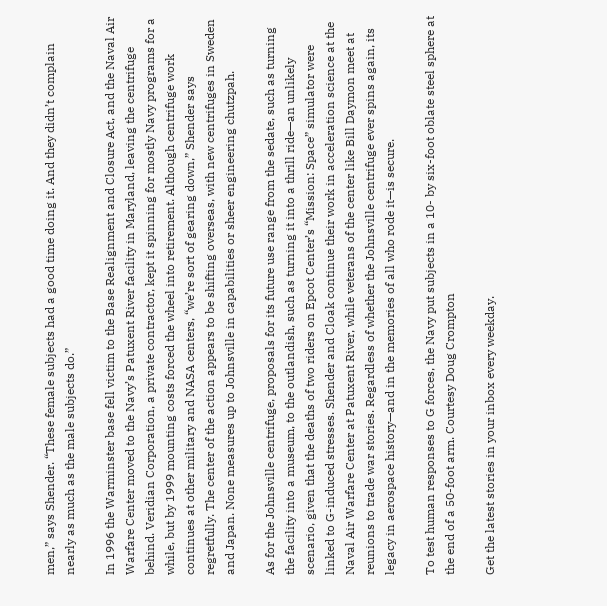men,” says Shender. “These female subjects had a good time doing it. And they didn’t complain nearly as much as the male subjects do.”

In 1996 the Warminster base fell victim to the Base Realignment and Closure Act, and the Naval Air Warfare Center moved to the Navy’s Patuxent River facility in Maryland, leaving the centrifuge behind. Veridian Corporation, a private contractor, kept it spinning for mostly Navy programs for a while, but by 1999 mounting costs forced the wheel into retirement. Although centrifuge work continues at other military and NASA centers, “we’re sort of gearing down,” Shender says regretfully. The center of the action appears to be shifting overseas, with new centrifuges in Sweden and Japan. None measures up to Johnsville in capabilities or sheer engineering chutzpah.

As for the Johnsville centrifuge, proposals for its future use range from the sedate, such as turning the facility into a museum, to the outlandish, such as turning it into a thrill ride—an unlikely scenario, given that the deaths of two riders on Epcot Center’s “Mission: Space” simulator were linked to G-induced stresses. Shender and Cloak continue their work in acceleration science at the Naval Air Warfare Center at Patuxent River, while veterans of the center like Bill Daymon meet at reunions to trade war stories. Regardless of whether the Johnsville centrifuge ever spins again, its legacy in aerospace history—and in the memories of all who rode it—is secure.

To test human responses to G forces, the Navy put subjects in a 10- by six-foot oblate steel sphere at the end of a 50-foot arm. Courtesy Doug Crompton

Get the latest stories in your inbox every weekday.